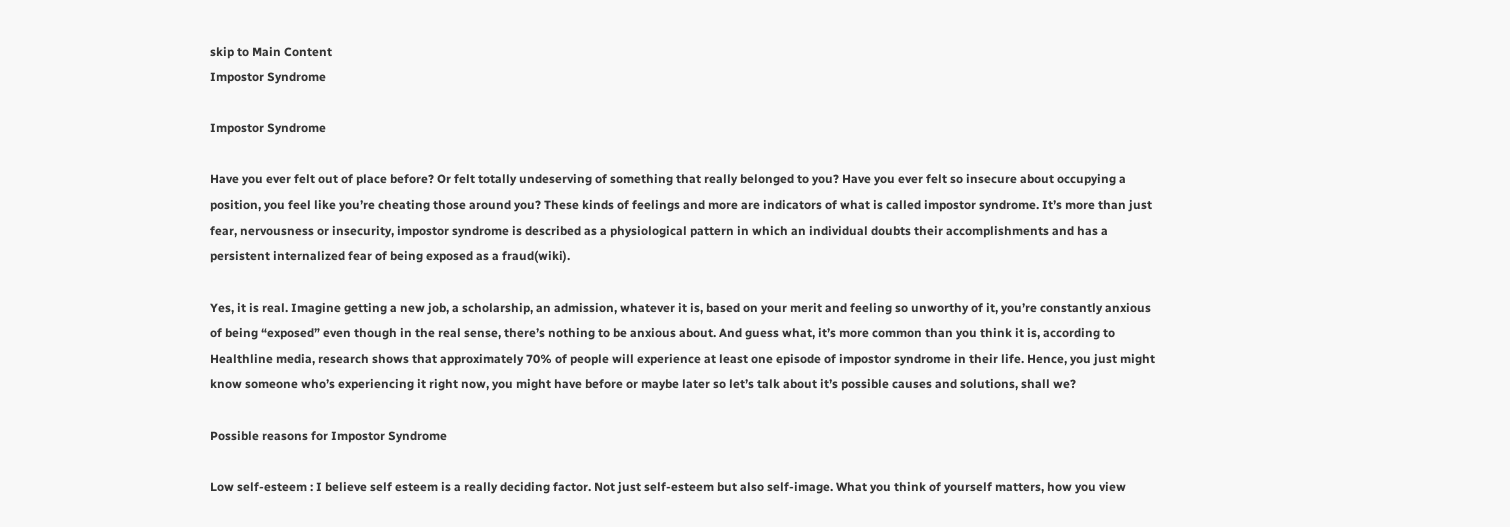skip to Main Content
Impostor Syndrome

Impostor Syndrome

Have you ever felt out of place before? Or felt totally undeserving of something that really belonged to you? Have you ever felt so insecure about occupying a position, you feel like you’re cheating those around you? These kinds of feelings and more are indicators of what is called impostor syndrome. It’s more than just fear, nervousness or insecurity, impostor syndrome is described as a physiological pattern in which an individual doubts their accomplishments and has a persistent internalized fear of being exposed as a fraud(wiki).

Yes, it is real. Imagine getting a new job, a scholarship, an admission, whatever it is, based on your merit and feeling so unworthy of it, you’re constantly anxious of being “exposed” even though in the real sense, there’s nothing to be anxious about. And guess what, it’s more common than you think it is, according to Healthline media, research shows that approximately 70% of people will experience at least one episode of impostor syndrome in their life. Hence, you just might know someone who’s experiencing it right now, you might have before or maybe later so let’s talk about it’s possible causes and solutions, shall we?

Possible reasons for Impostor Syndrome

Low self-esteem : I believe self esteem is a really deciding factor. Not just self-esteem but also self-image. What you think of yourself matters, how you view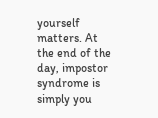yourself matters. At the end of the day, impostor syndrome is simply you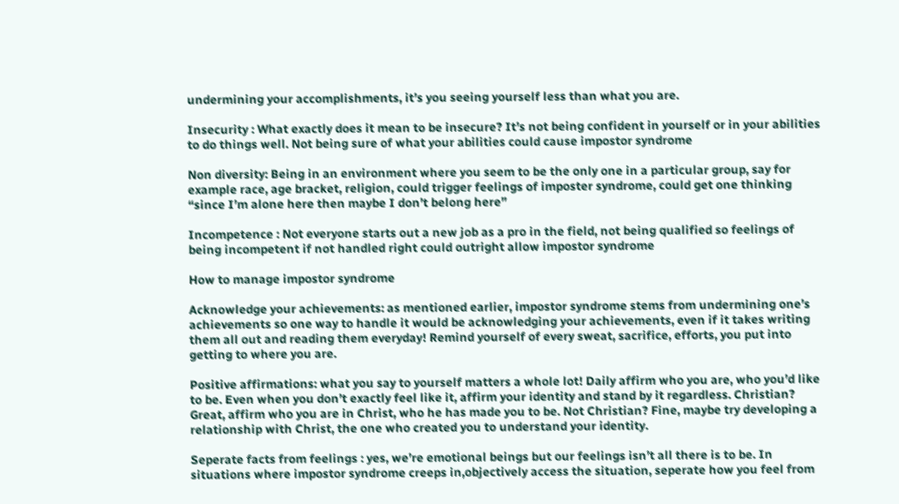undermining your accomplishments, it’s you seeing yourself less than what you are.

Insecurity : What exactly does it mean to be insecure? It’s not being confident in yourself or in your abilities to do things well. Not being sure of what your abilities could cause impostor syndrome

Non diversity: Being in an environment where you seem to be the only one in a particular group, say for example race, age bracket, religion, could trigger feelings of imposter syndrome, could get one thinking “since I’m alone here then maybe I don’t belong here”

Incompetence : Not everyone starts out a new job as a pro in the field, not being qualified so feelings of being incompetent if not handled right could outright allow impostor syndrome

How to manage impostor syndrome

Acknowledge your achievements: as mentioned earlier, impostor syndrome stems from undermining one’s achievements so one way to handle it would be acknowledging your achievements, even if it takes writing them all out and reading them everyday! Remind yourself of every sweat, sacrifice, efforts, you put into getting to where you are.

Positive affirmations: what you say to yourself matters a whole lot! Daily affirm who you are, who you’d like to be. Even when you don’t exactly feel like it, affirm your identity and stand by it regardless. Christian? Great, affirm who you are in Christ, who he has made you to be. Not Christian? Fine, maybe try developing a relationship with Christ, the one who created you to understand your identity.

Seperate facts from feelings : yes, we’re emotional beings but our feelings isn’t all there is to be. In situations where impostor syndrome creeps in,objectively access the situation, seperate how you feel from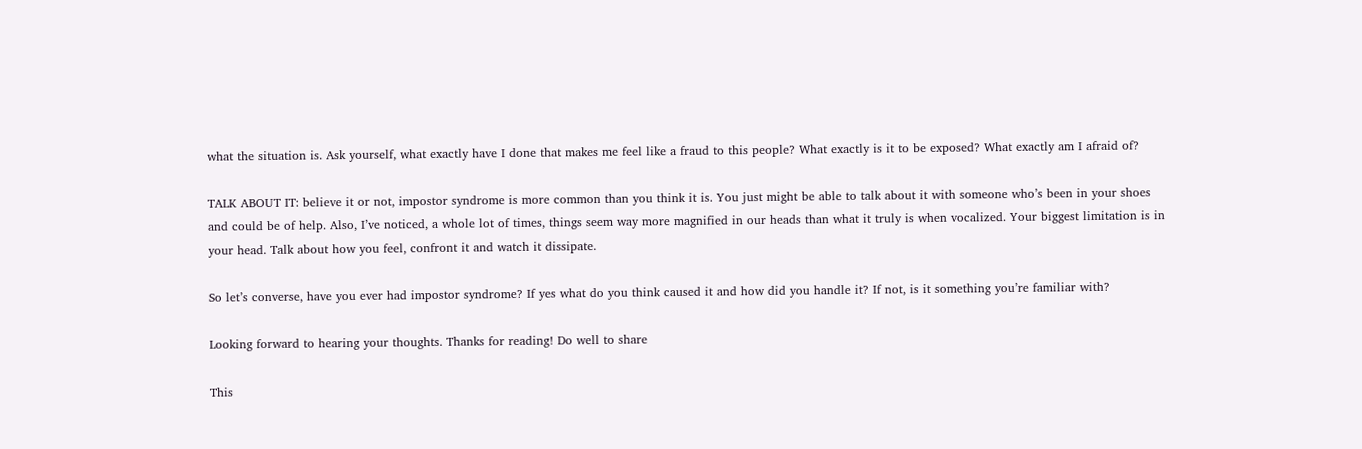what the situation is. Ask yourself, what exactly have I done that makes me feel like a fraud to this people? What exactly is it to be exposed? What exactly am I afraid of?

TALK ABOUT IT: believe it or not, impostor syndrome is more common than you think it is. You just might be able to talk about it with someone who’s been in your shoes and could be of help. Also, I’ve noticed, a whole lot of times, things seem way more magnified in our heads than what it truly is when vocalized. Your biggest limitation is in your head. Talk about how you feel, confront it and watch it dissipate.

So let’s converse, have you ever had impostor syndrome? If yes what do you think caused it and how did you handle it? If not, is it something you’re familiar with?

Looking forward to hearing your thoughts. Thanks for reading! Do well to share

This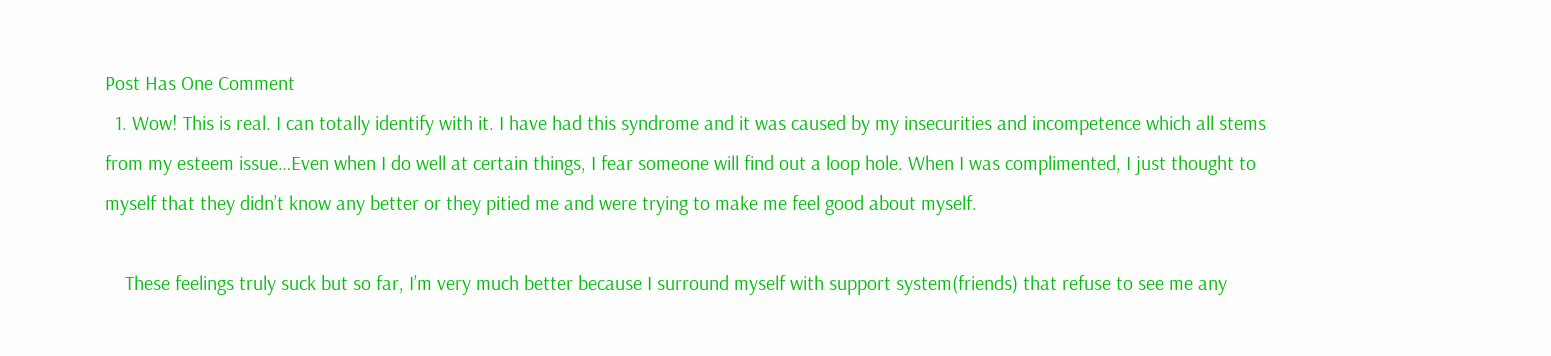Post Has One Comment
  1. Wow! This is real. I can totally identify with it. I have had this syndrome and it was caused by my insecurities and incompetence which all stems from my esteem issue…Even when I do well at certain things, I fear someone will find out a loop hole. When I was complimented, I just thought to myself that they didn’t know any better or they pitied me and were trying to make me feel good about myself.

    These feelings truly suck but so far, I’m very much better because I surround myself with support system(friends) that refuse to see me any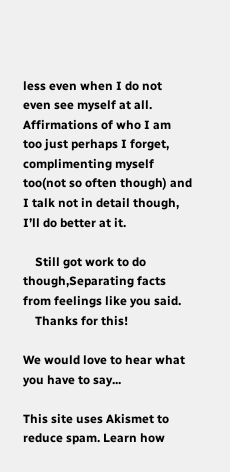less even when I do not even see myself at all. Affirmations of who I am too just perhaps I forget, complimenting myself too(not so often though) and I talk not in detail though, I’ll do better at it.

    Still got work to do though,Separating facts from feelings like you said.
    Thanks for this!

We would love to hear what you have to say...

This site uses Akismet to reduce spam. Learn how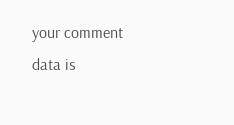your comment data is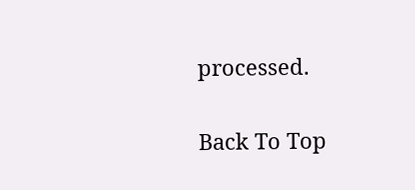processed.

Back To Top